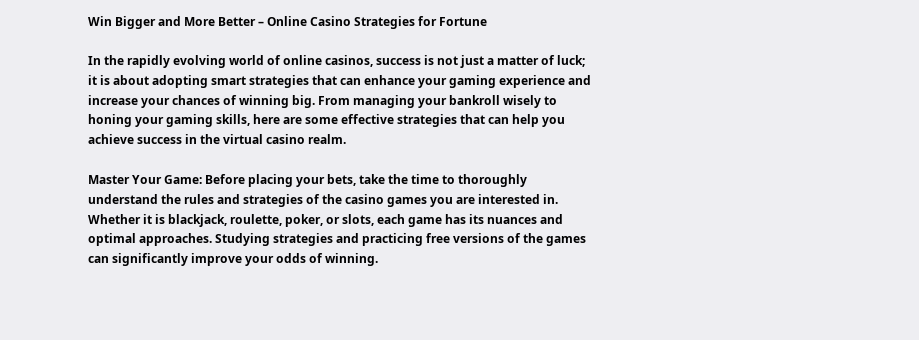Win Bigger and More Better – Online Casino Strategies for Fortune

In the rapidly evolving world of online casinos, success is not just a matter of luck; it is about adopting smart strategies that can enhance your gaming experience and increase your chances of winning big. From managing your bankroll wisely to honing your gaming skills, here are some effective strategies that can help you achieve success in the virtual casino realm.

Master Your Game: Before placing your bets, take the time to thoroughly understand the rules and strategies of the casino games you are interested in. Whether it is blackjack, roulette, poker, or slots, each game has its nuances and optimal approaches. Studying strategies and practicing free versions of the games can significantly improve your odds of winning.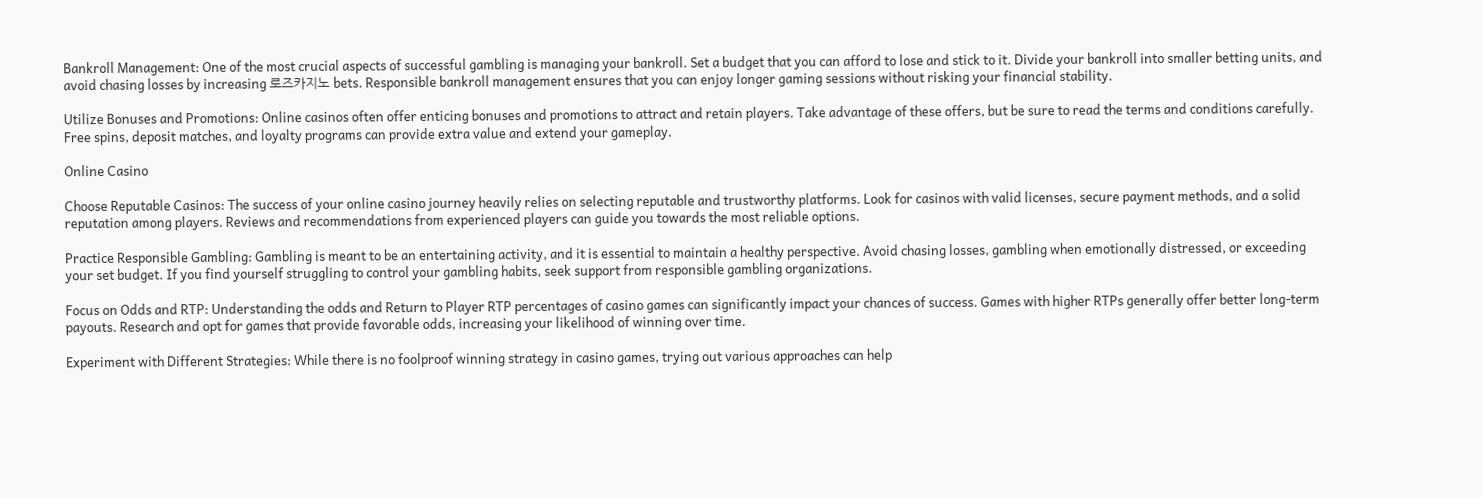Bankroll Management: One of the most crucial aspects of successful gambling is managing your bankroll. Set a budget that you can afford to lose and stick to it. Divide your bankroll into smaller betting units, and avoid chasing losses by increasing 로즈카지노 bets. Responsible bankroll management ensures that you can enjoy longer gaming sessions without risking your financial stability.

Utilize Bonuses and Promotions: Online casinos often offer enticing bonuses and promotions to attract and retain players. Take advantage of these offers, but be sure to read the terms and conditions carefully. Free spins, deposit matches, and loyalty programs can provide extra value and extend your gameplay.

Online Casino

Choose Reputable Casinos: The success of your online casino journey heavily relies on selecting reputable and trustworthy platforms. Look for casinos with valid licenses, secure payment methods, and a solid reputation among players. Reviews and recommendations from experienced players can guide you towards the most reliable options.

Practice Responsible Gambling: Gambling is meant to be an entertaining activity, and it is essential to maintain a healthy perspective. Avoid chasing losses, gambling when emotionally distressed, or exceeding your set budget. If you find yourself struggling to control your gambling habits, seek support from responsible gambling organizations.

Focus on Odds and RTP: Understanding the odds and Return to Player RTP percentages of casino games can significantly impact your chances of success. Games with higher RTPs generally offer better long-term payouts. Research and opt for games that provide favorable odds, increasing your likelihood of winning over time.

Experiment with Different Strategies: While there is no foolproof winning strategy in casino games, trying out various approaches can help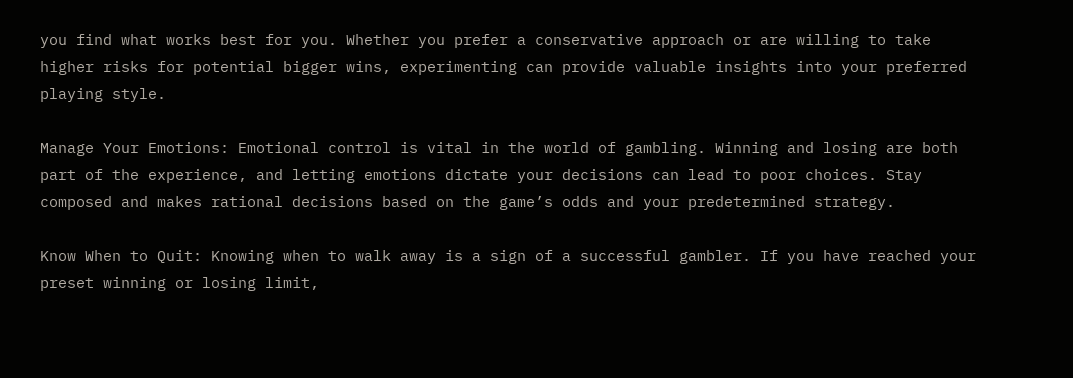you find what works best for you. Whether you prefer a conservative approach or are willing to take higher risks for potential bigger wins, experimenting can provide valuable insights into your preferred playing style.

Manage Your Emotions: Emotional control is vital in the world of gambling. Winning and losing are both part of the experience, and letting emotions dictate your decisions can lead to poor choices. Stay composed and makes rational decisions based on the game’s odds and your predetermined strategy.

Know When to Quit: Knowing when to walk away is a sign of a successful gambler. If you have reached your preset winning or losing limit,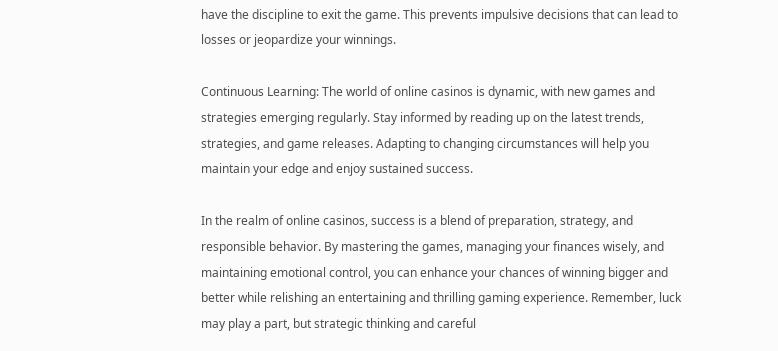have the discipline to exit the game. This prevents impulsive decisions that can lead to losses or jeopardize your winnings.

Continuous Learning: The world of online casinos is dynamic, with new games and strategies emerging regularly. Stay informed by reading up on the latest trends, strategies, and game releases. Adapting to changing circumstances will help you maintain your edge and enjoy sustained success.

In the realm of online casinos, success is a blend of preparation, strategy, and responsible behavior. By mastering the games, managing your finances wisely, and maintaining emotional control, you can enhance your chances of winning bigger and better while relishing an entertaining and thrilling gaming experience. Remember, luck may play a part, but strategic thinking and careful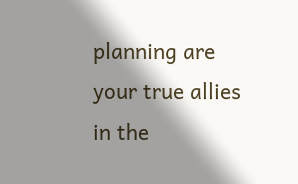planning are your true allies in the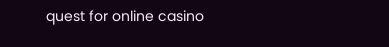quest for online casino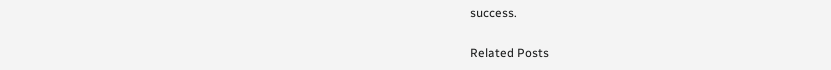success.

Related Posts